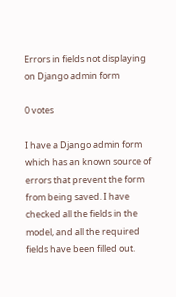Errors in fields not displaying on Django admin form

0 votes

I have a Django admin form which has an known source of errors that prevent the form from being saved. I have checked all the fields in the model, and all the required fields have been filled out.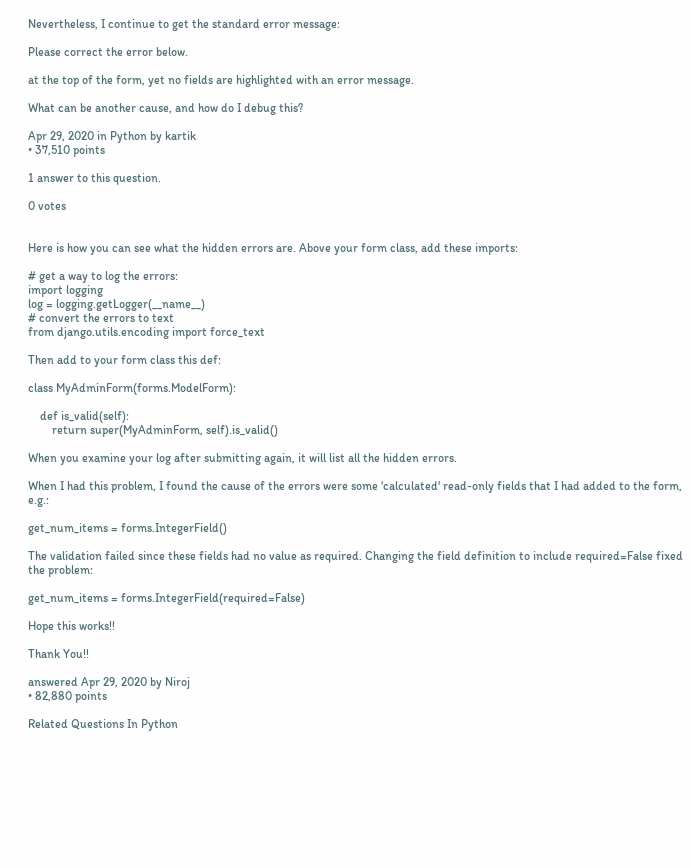Nevertheless, I continue to get the standard error message:

Please correct the error below.

at the top of the form, yet no fields are highlighted with an error message.

What can be another cause, and how do I debug this?

Apr 29, 2020 in Python by kartik
• 37,510 points

1 answer to this question.

0 votes


Here is how you can see what the hidden errors are. Above your form class, add these imports:

# get a way to log the errors:
import logging
log = logging.getLogger(__name__)
# convert the errors to text
from django.utils.encoding import force_text

Then add to your form class this def:

class MyAdminForm(forms.ModelForm):

    def is_valid(self):
        return super(MyAdminForm, self).is_valid()

When you examine your log after submitting again, it will list all the hidden errors.

When I had this problem, I found the cause of the errors were some 'calculated' read-only fields that I had added to the form, e.g.:

get_num_items = forms.IntegerField()

The validation failed since these fields had no value as required. Changing the field definition to include required=False fixed the problem:

get_num_items = forms.IntegerField(required=False)

Hope this works!!

Thank You!!

answered Apr 29, 2020 by Niroj
• 82,880 points

Related Questions In Python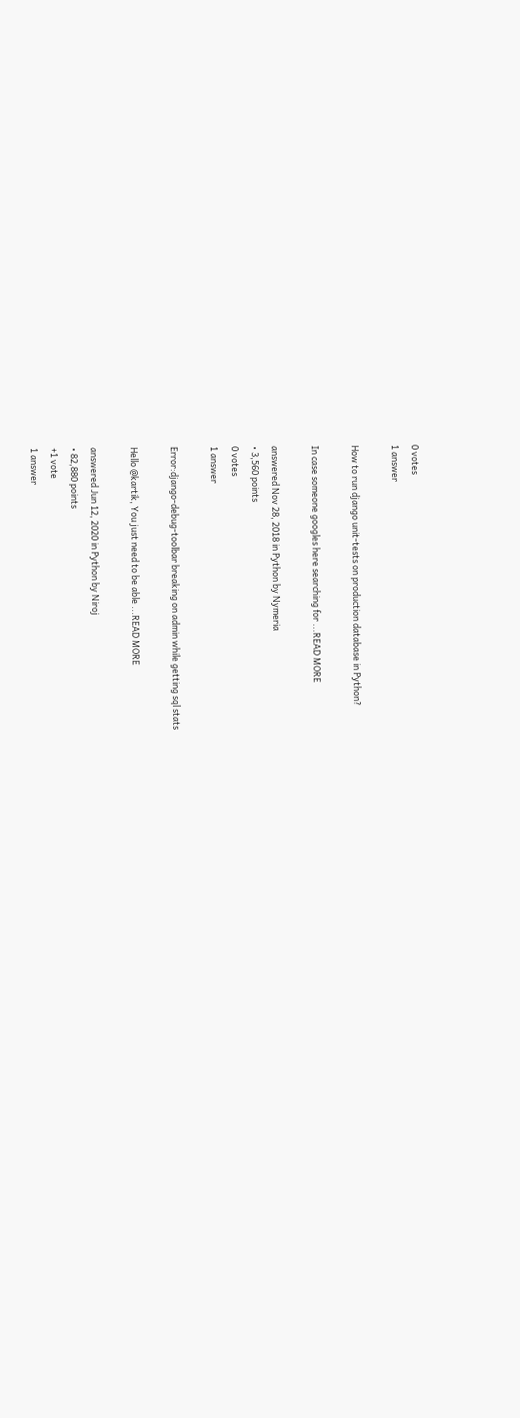0 votes
1 answer

How to run django unit-tests on production database in Python?

In case someone googles here searching for ...READ MORE

answered Nov 28, 2018 in Python by Nymeria
• 3,560 points
0 votes
1 answer

Error:django-debug-toolbar breaking on admin while getting sql stats

Hello @kartik, You just need to be able ...READ MORE

answered Jun 12, 2020 in Python by Niroj
• 82,880 points
+1 vote
1 answer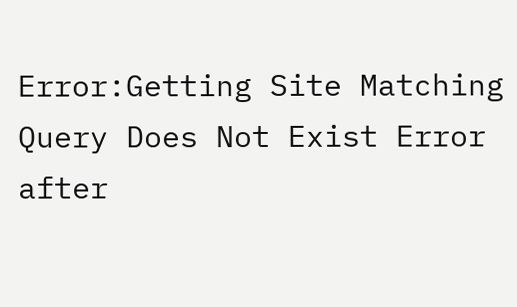Error:Getting Site Matching Query Does Not Exist Error after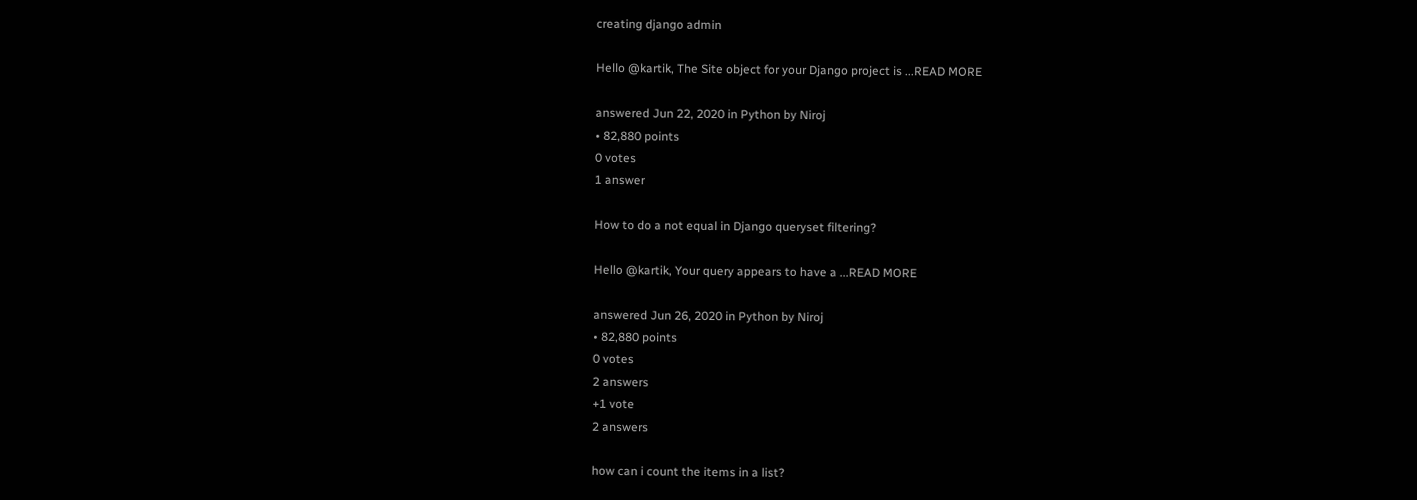creating django admin

Hello @kartik, The Site object for your Django project is ...READ MORE

answered Jun 22, 2020 in Python by Niroj
• 82,880 points
0 votes
1 answer

How to do a not equal in Django queryset filtering?

Hello @kartik, Your query appears to have a ...READ MORE

answered Jun 26, 2020 in Python by Niroj
• 82,880 points
0 votes
2 answers
+1 vote
2 answers

how can i count the items in a list?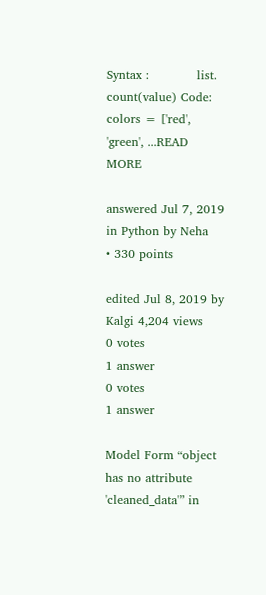Syntax :            list. count(value) Code: colors = ['red', 'green', ...READ MORE

answered Jul 7, 2019 in Python by Neha
• 330 points

edited Jul 8, 2019 by Kalgi 4,204 views
0 votes
1 answer
0 votes
1 answer

Model Form “object has no attribute 'cleaned_data'” in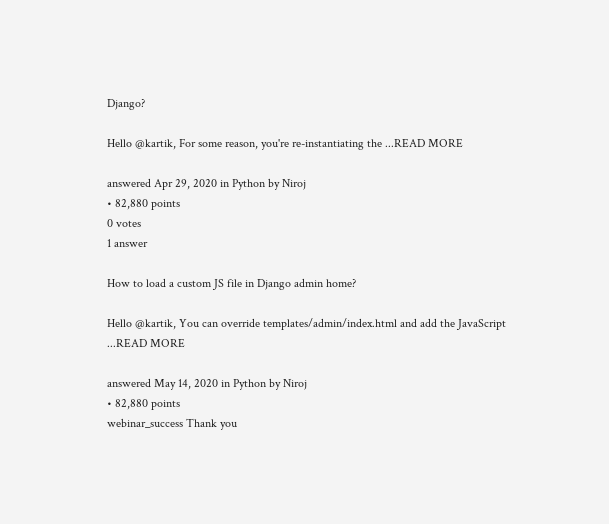Django?

Hello @kartik, For some reason, you're re-instantiating the ...READ MORE

answered Apr 29, 2020 in Python by Niroj
• 82,880 points
0 votes
1 answer

How to load a custom JS file in Django admin home?

Hello @kartik, You can override templates/admin/index.html and add the JavaScript ...READ MORE

answered May 14, 2020 in Python by Niroj
• 82,880 points
webinar_success Thank you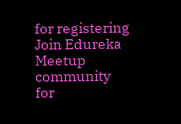for registering Join Edureka Meetup community for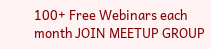100+ Free Webinars each month JOIN MEETUP GROUP